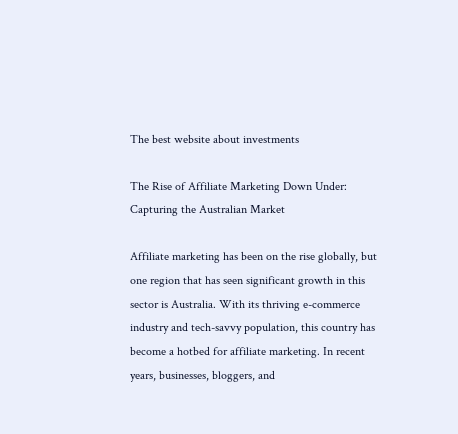The best website about investments

The Rise of Affiliate Marketing Down Under: Capturing the Australian Market

Affiliate marketing has been on the rise globally, but one region that has seen significant growth in this sector is Australia. With its thriving e-commerce industry and tech-savvy population, this country has become a hotbed for affiliate marketing. In recent years, businesses, bloggers, and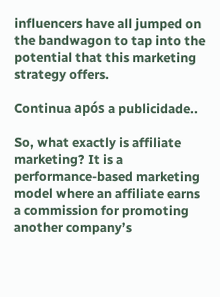influencers have all jumped on the bandwagon to tap into the potential that this marketing strategy offers.

Continua após a publicidade..

So, what exactly is affiliate marketing? It is a performance-based marketing model where an affiliate earns a commission for promoting another company’s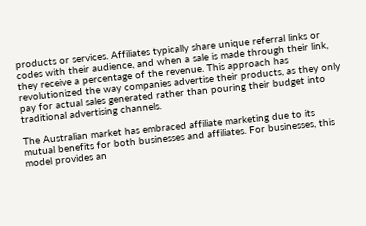products or services. Affiliates typically share unique referral links or codes with their audience, and when a sale is made through their link, they receive a percentage of the revenue. This approach has revolutionized the way companies advertise their products, as they only pay for actual sales generated rather than pouring their budget into traditional advertising channels.

The Australian market has embraced affiliate marketing due to its mutual benefits for both businesses and affiliates. For businesses, this model provides an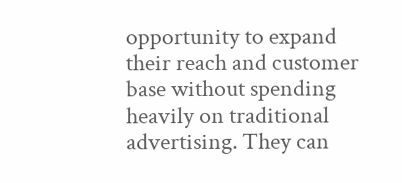opportunity to expand their reach and customer base without spending heavily on traditional advertising. They can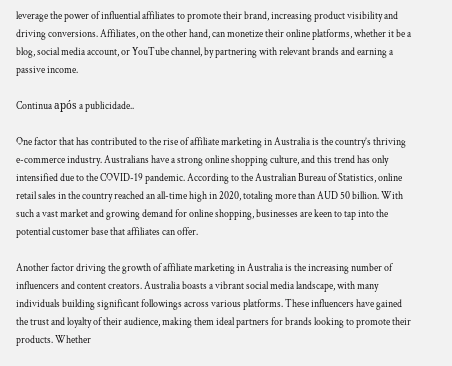leverage the power of influential affiliates to promote their brand, increasing product visibility and driving conversions. Affiliates, on the other hand, can monetize their online platforms, whether it be a blog, social media account, or YouTube channel, by partnering with relevant brands and earning a passive income.

Continua após a publicidade..

One factor that has contributed to the rise of affiliate marketing in Australia is the country’s thriving e-commerce industry. Australians have a strong online shopping culture, and this trend has only intensified due to the COVID-19 pandemic. According to the Australian Bureau of Statistics, online retail sales in the country reached an all-time high in 2020, totaling more than AUD 50 billion. With such a vast market and growing demand for online shopping, businesses are keen to tap into the potential customer base that affiliates can offer.

Another factor driving the growth of affiliate marketing in Australia is the increasing number of influencers and content creators. Australia boasts a vibrant social media landscape, with many individuals building significant followings across various platforms. These influencers have gained the trust and loyalty of their audience, making them ideal partners for brands looking to promote their products. Whether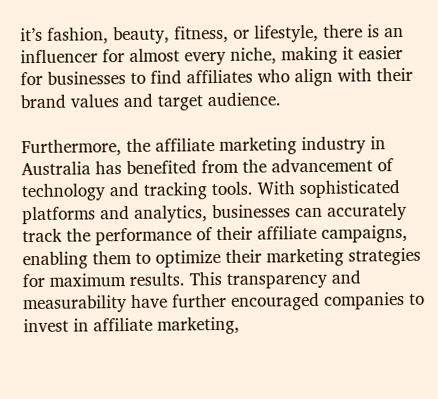it’s fashion, beauty, fitness, or lifestyle, there is an influencer for almost every niche, making it easier for businesses to find affiliates who align with their brand values and target audience.

Furthermore, the affiliate marketing industry in Australia has benefited from the advancement of technology and tracking tools. With sophisticated platforms and analytics, businesses can accurately track the performance of their affiliate campaigns, enabling them to optimize their marketing strategies for maximum results. This transparency and measurability have further encouraged companies to invest in affiliate marketing,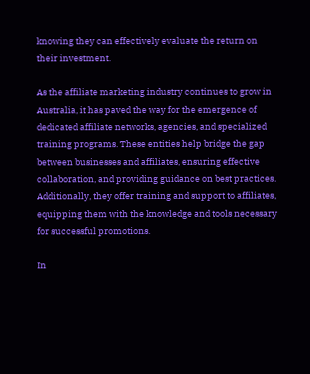knowing they can effectively evaluate the return on their investment.

As the affiliate marketing industry continues to grow in Australia, it has paved the way for the emergence of dedicated affiliate networks, agencies, and specialized training programs. These entities help bridge the gap between businesses and affiliates, ensuring effective collaboration, and providing guidance on best practices. Additionally, they offer training and support to affiliates, equipping them with the knowledge and tools necessary for successful promotions.

In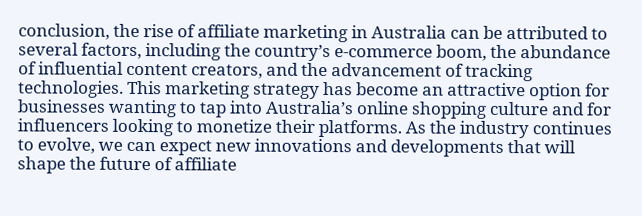conclusion, the rise of affiliate marketing in Australia can be attributed to several factors, including the country’s e-commerce boom, the abundance of influential content creators, and the advancement of tracking technologies. This marketing strategy has become an attractive option for businesses wanting to tap into Australia’s online shopping culture and for influencers looking to monetize their platforms. As the industry continues to evolve, we can expect new innovations and developments that will shape the future of affiliate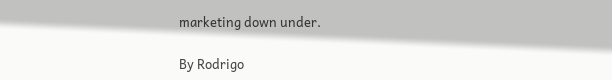marketing down under.

By Rodrigo